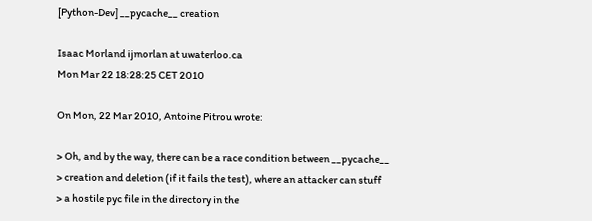[Python-Dev] __pycache__ creation

Isaac Morland ijmorlan at uwaterloo.ca
Mon Mar 22 18:28:25 CET 2010

On Mon, 22 Mar 2010, Antoine Pitrou wrote:

> Oh, and by the way, there can be a race condition between __pycache__
> creation and deletion (if it fails the test), where an attacker can stuff
> a hostile pyc file in the directory in the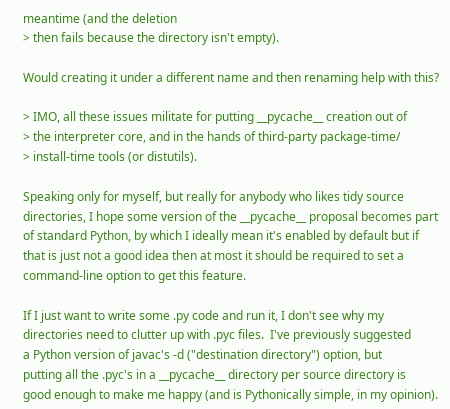meantime (and the deletion
> then fails because the directory isn't empty).

Would creating it under a different name and then renaming help with this?

> IMO, all these issues militate for putting __pycache__ creation out of
> the interpreter core, and in the hands of third-party package-time/
> install-time tools (or distutils).

Speaking only for myself, but really for anybody who likes tidy source
directories, I hope some version of the __pycache__ proposal becomes part
of standard Python, by which I ideally mean it's enabled by default but if
that is just not a good idea then at most it should be required to set a
command-line option to get this feature.

If I just want to write some .py code and run it, I don't see why my
directories need to clutter up with .pyc files.  I've previously suggested
a Python version of javac's -d ("destination directory") option, but
putting all the .pyc's in a __pycache__ directory per source directory is
good enough to make me happy (and is Pythonically simple, in my opinion).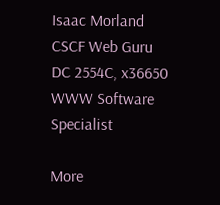Isaac Morland           CSCF Web Guru
DC 2554C, x36650        WWW Software Specialist

More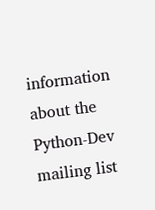information about the Python-Dev mailing list